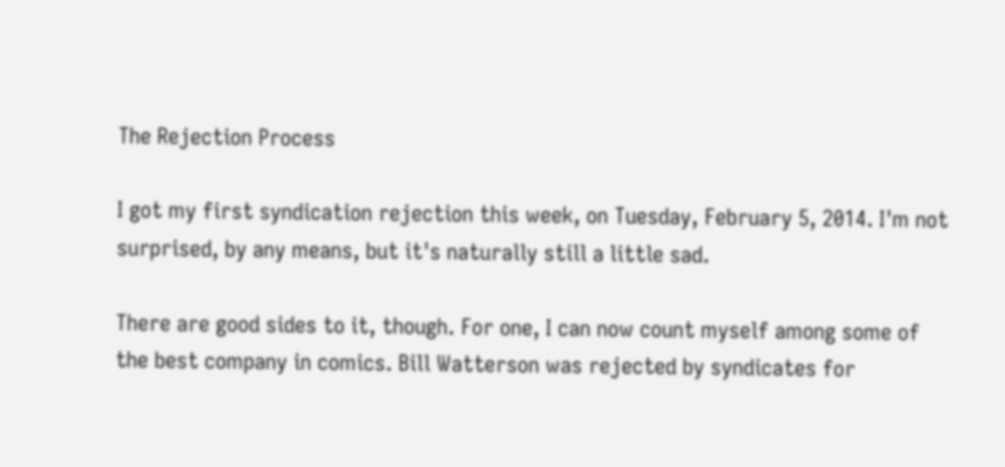The Rejection Process

I got my first syndication rejection this week, on Tuesday, February 5, 2014. I'm not surprised, by any means, but it's naturally still a little sad.

There are good sides to it, though. For one, I can now count myself among some of the best company in comics. Bill Watterson was rejected by syndicates for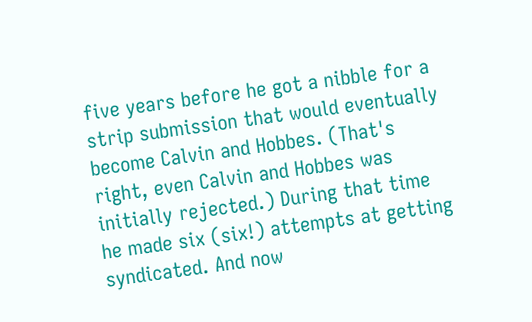five years before he got a nibble for a strip submission that would eventually become Calvin and Hobbes. (That's right, even Calvin and Hobbes was initially rejected.) During that time he made six (six!) attempts at getting syndicated. And now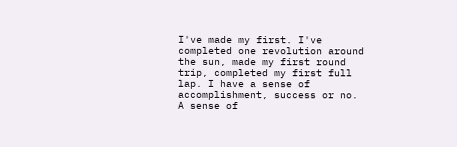I've made my first. I've completed one revolution around the sun, made my first round trip, completed my first full lap. I have a sense of accomplishment, success or no. A sense of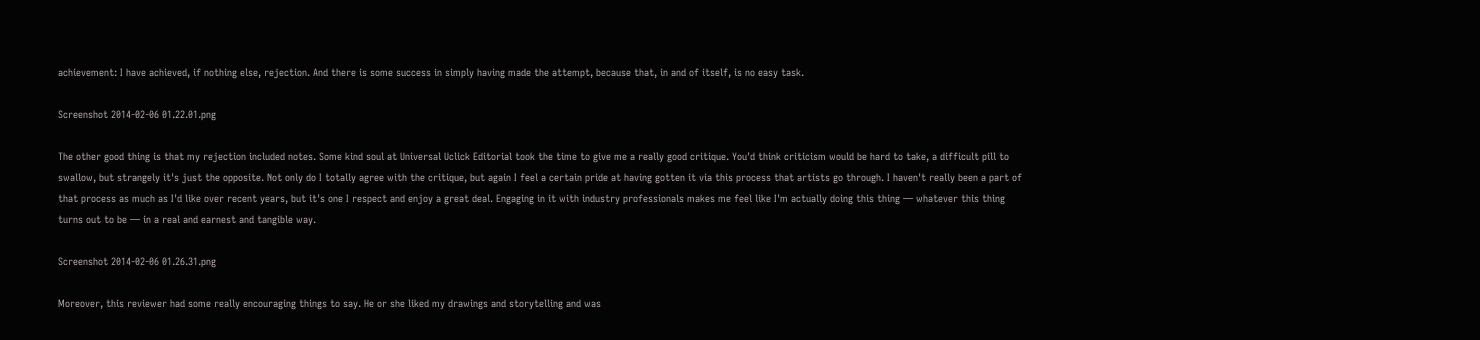achievement: I have achieved, if nothing else, rejection. And there is some success in simply having made the attempt, because that, in and of itself, is no easy task.

Screenshot 2014-02-06 01.22.01.png

The other good thing is that my rejection included notes. Some kind soul at Universal Uclick Editorial took the time to give me a really good critique. You'd think criticism would be hard to take, a difficult pill to swallow, but strangely it's just the opposite. Not only do I totally agree with the critique, but again I feel a certain pride at having gotten it via this process that artists go through. I haven't really been a part of that process as much as I'd like over recent years, but it's one I respect and enjoy a great deal. Engaging in it with industry professionals makes me feel like I'm actually doing this thing — whatever this thing turns out to be — in a real and earnest and tangible way.

Screenshot 2014-02-06 01.26.31.png

Moreover, this reviewer had some really encouraging things to say. He or she liked my drawings and storytelling and was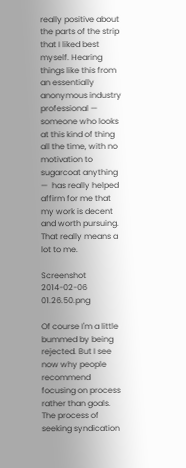really positive about the parts of the strip that I liked best myself. Hearing things like this from an essentially anonymous industry professional — someone who looks at this kind of thing all the time, with no motivation to sugarcoat anything —  has really helped affirm for me that my work is decent and worth pursuing. That really means a lot to me.

Screenshot 2014-02-06 01.26.50.png

Of course I'm a little bummed by being rejected. But I see now why people recommend focusing on process rather than goals. The process of seeking syndication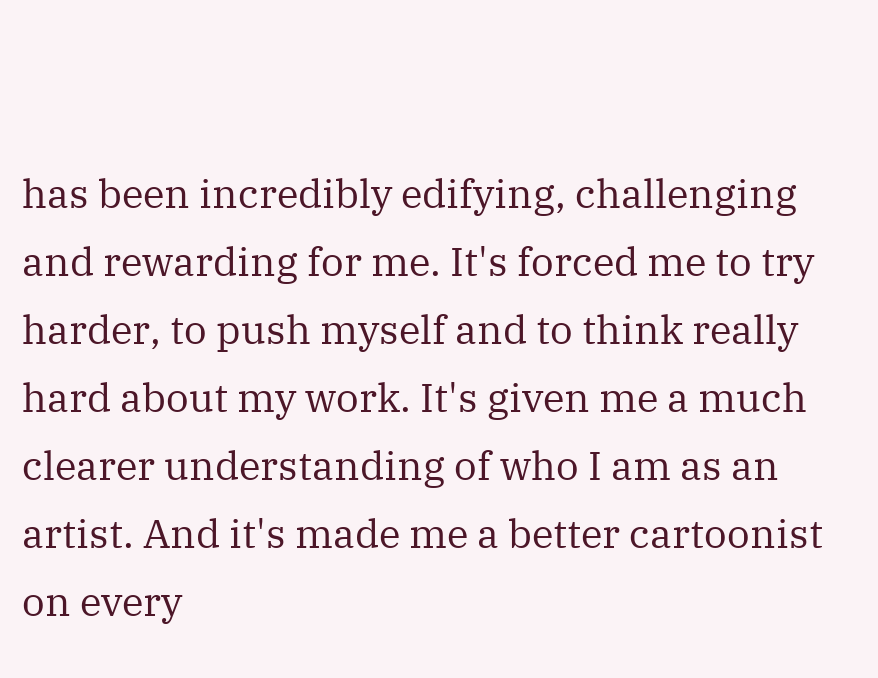has been incredibly edifying, challenging and rewarding for me. It's forced me to try harder, to push myself and to think really hard about my work. It's given me a much clearer understanding of who I am as an artist. And it's made me a better cartoonist on every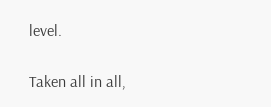level.

Taken all in all,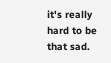it's really hard to be that sad.